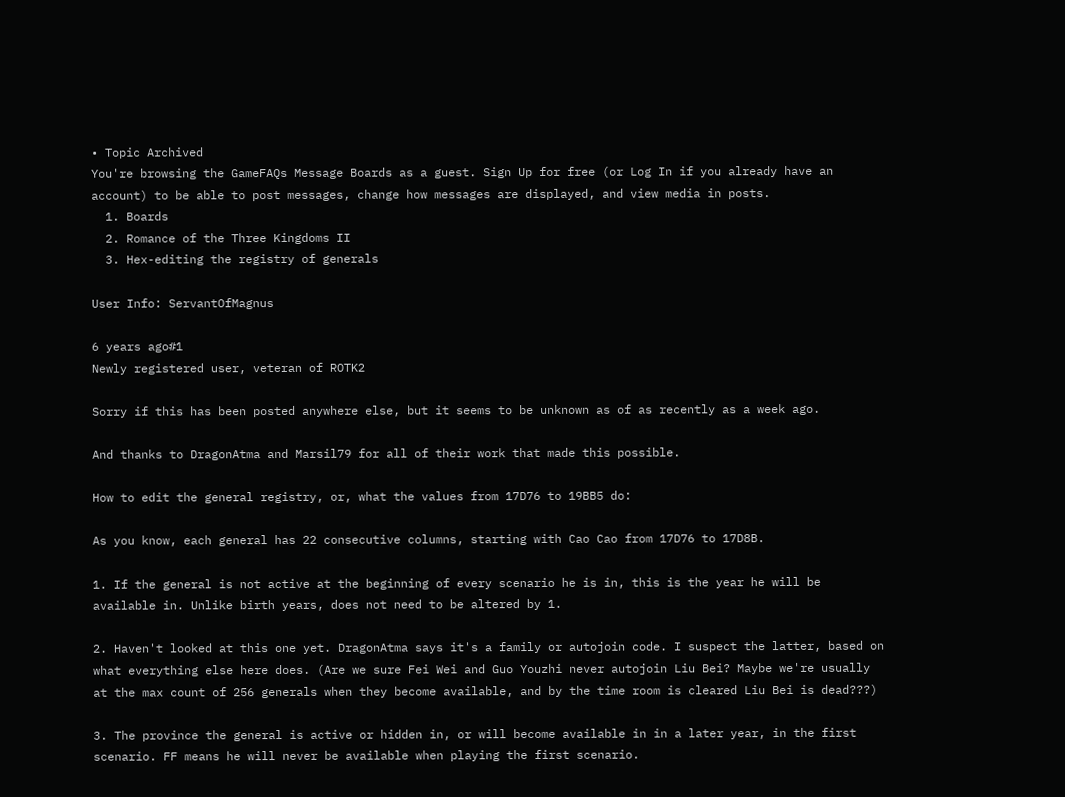• Topic Archived
You're browsing the GameFAQs Message Boards as a guest. Sign Up for free (or Log In if you already have an account) to be able to post messages, change how messages are displayed, and view media in posts.
  1. Boards
  2. Romance of the Three Kingdoms II
  3. Hex-editing the registry of generals

User Info: ServantOfMagnus

6 years ago#1
Newly registered user, veteran of ROTK2

Sorry if this has been posted anywhere else, but it seems to be unknown as of as recently as a week ago.

And thanks to DragonAtma and Marsil79 for all of their work that made this possible.

How to edit the general registry, or, what the values from 17D76 to 19BB5 do:

As you know, each general has 22 consecutive columns, starting with Cao Cao from 17D76 to 17D8B.

1. If the general is not active at the beginning of every scenario he is in, this is the year he will be available in. Unlike birth years, does not need to be altered by 1.

2. Haven't looked at this one yet. DragonAtma says it's a family or autojoin code. I suspect the latter, based on what everything else here does. (Are we sure Fei Wei and Guo Youzhi never autojoin Liu Bei? Maybe we're usually at the max count of 256 generals when they become available, and by the time room is cleared Liu Bei is dead???)

3. The province the general is active or hidden in, or will become available in in a later year, in the first scenario. FF means he will never be available when playing the first scenario.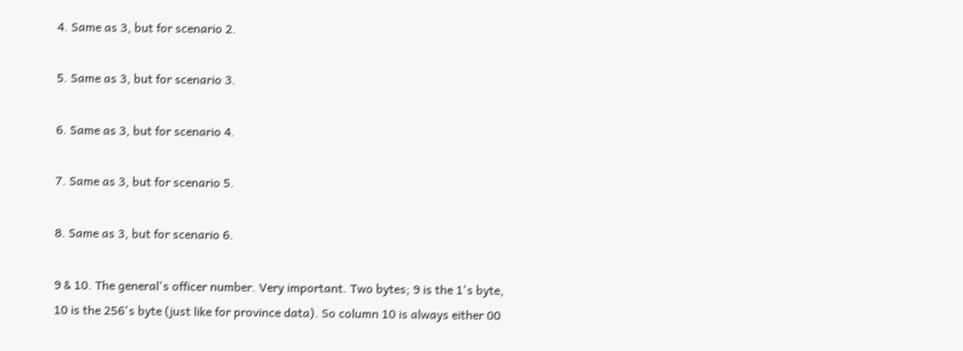4. Same as 3, but for scenario 2.

5. Same as 3, but for scenario 3.

6. Same as 3, but for scenario 4.

7. Same as 3, but for scenario 5.

8. Same as 3, but for scenario 6.

9 & 10. The general's officer number. Very important. Two bytes; 9 is the 1's byte, 10 is the 256's byte (just like for province data). So column 10 is always either 00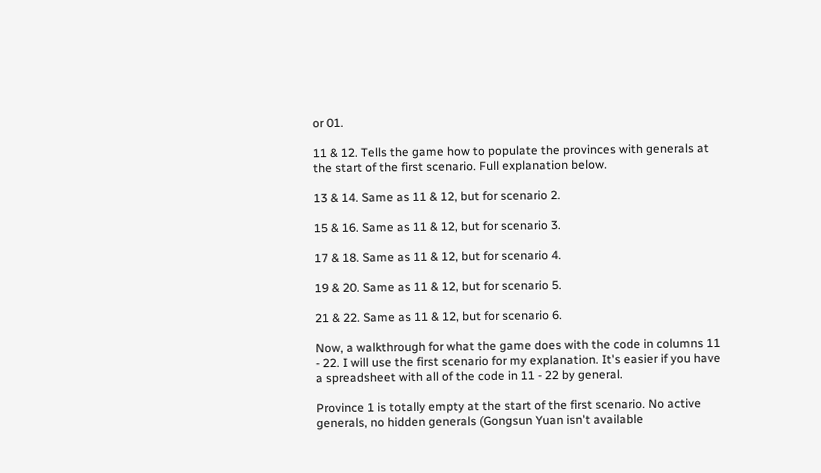or 01.

11 & 12. Tells the game how to populate the provinces with generals at the start of the first scenario. Full explanation below.

13 & 14. Same as 11 & 12, but for scenario 2.

15 & 16. Same as 11 & 12, but for scenario 3.

17 & 18. Same as 11 & 12, but for scenario 4.

19 & 20. Same as 11 & 12, but for scenario 5.

21 & 22. Same as 11 & 12, but for scenario 6.

Now, a walkthrough for what the game does with the code in columns 11 - 22. I will use the first scenario for my explanation. It's easier if you have a spreadsheet with all of the code in 11 - 22 by general.

Province 1 is totally empty at the start of the first scenario. No active generals, no hidden generals (Gongsun Yuan isn't available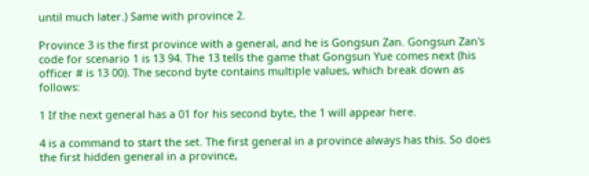until much later.) Same with province 2.

Province 3 is the first province with a general, and he is Gongsun Zan. Gongsun Zan's code for scenario 1 is 13 94. The 13 tells the game that Gongsun Yue comes next (his officer # is 13 00). The second byte contains multiple values, which break down as follows:

1 If the next general has a 01 for his second byte, the 1 will appear here.

4 is a command to start the set. The first general in a province always has this. So does the first hidden general in a province,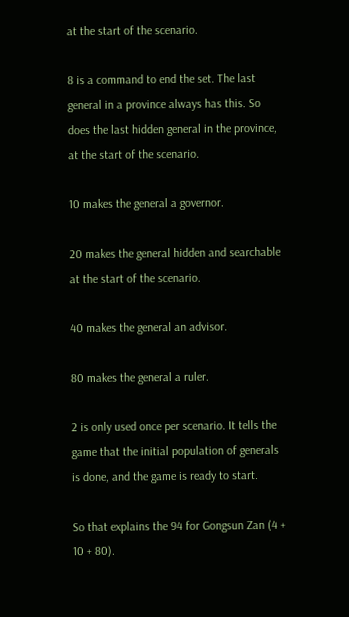at the start of the scenario.

8 is a command to end the set. The last general in a province always has this. So does the last hidden general in the province, at the start of the scenario.

10 makes the general a governor.

20 makes the general hidden and searchable at the start of the scenario.

40 makes the general an advisor.

80 makes the general a ruler.

2 is only used once per scenario. It tells the game that the initial population of generals is done, and the game is ready to start.

So that explains the 94 for Gongsun Zan (4 + 10 + 80).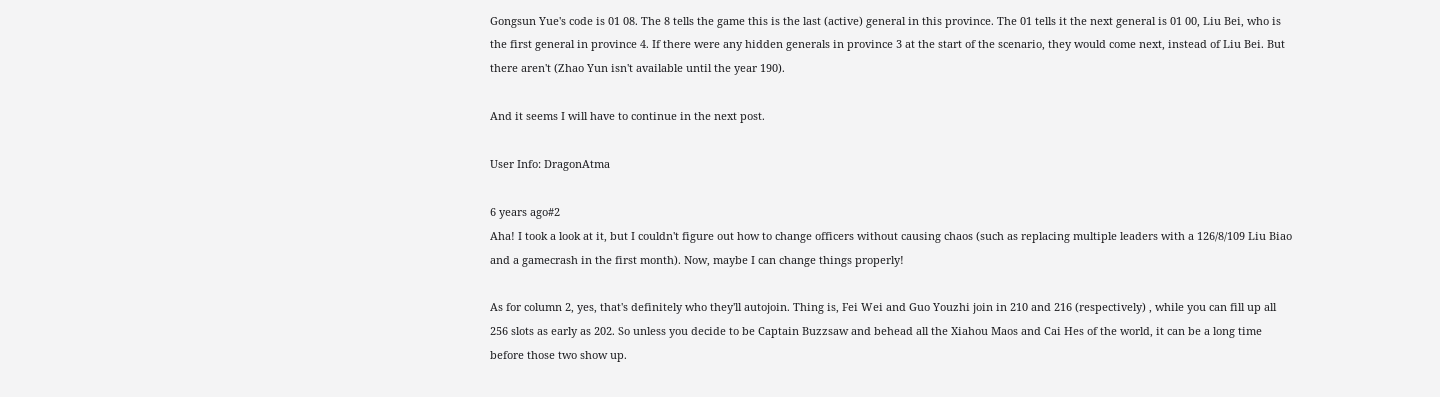Gongsun Yue's code is 01 08. The 8 tells the game this is the last (active) general in this province. The 01 tells it the next general is 01 00, Liu Bei, who is the first general in province 4. If there were any hidden generals in province 3 at the start of the scenario, they would come next, instead of Liu Bei. But there aren't (Zhao Yun isn't available until the year 190).

And it seems I will have to continue in the next post.

User Info: DragonAtma

6 years ago#2
Aha! I took a look at it, but I couldn't figure out how to change officers without causing chaos (such as replacing multiple leaders with a 126/8/109 Liu Biao and a gamecrash in the first month). Now, maybe I can change things properly!

As for column 2, yes, that's definitely who they'll autojoin. Thing is, Fei Wei and Guo Youzhi join in 210 and 216 (respectively) , while you can fill up all 256 slots as early as 202. So unless you decide to be Captain Buzzsaw and behead all the Xiahou Maos and Cai Hes of the world, it can be a long time before those two show up.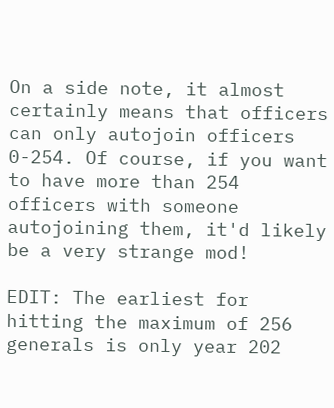On a side note, it almost certainly means that officers can only autojoin officers 0-254. Of course, if you want to have more than 254 officers with someone autojoining them, it'd likely be a very strange mod!

EDIT: The earliest for hitting the maximum of 256 generals is only year 202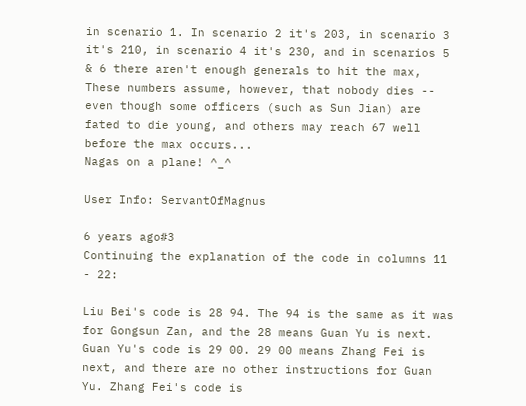in scenario 1. In scenario 2 it's 203, in scenario 3 it's 210, in scenario 4 it's 230, and in scenarios 5 & 6 there aren't enough generals to hit the max, These numbers assume, however, that nobody dies -- even though some officers (such as Sun Jian) are fated to die young, and others may reach 67 well before the max occurs...
Nagas on a plane! ^_^

User Info: ServantOfMagnus

6 years ago#3
Continuing the explanation of the code in columns 11 - 22:

Liu Bei's code is 28 94. The 94 is the same as it was for Gongsun Zan, and the 28 means Guan Yu is next. Guan Yu's code is 29 00. 29 00 means Zhang Fei is next, and there are no other instructions for Guan Yu. Zhang Fei's code is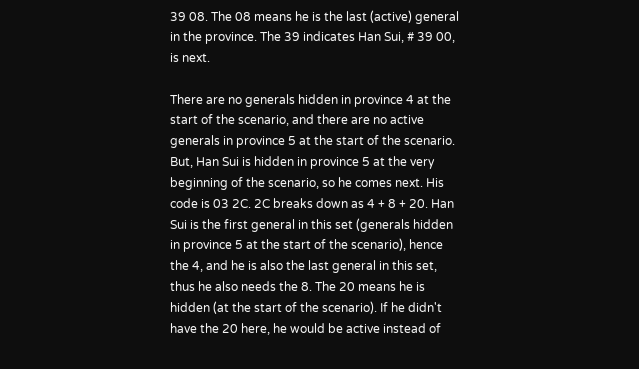39 08. The 08 means he is the last (active) general in the province. The 39 indicates Han Sui, # 39 00, is next.

There are no generals hidden in province 4 at the start of the scenario, and there are no active generals in province 5 at the start of the scenario. But, Han Sui is hidden in province 5 at the very beginning of the scenario, so he comes next. His code is 03 2C. 2C breaks down as 4 + 8 + 20. Han Sui is the first general in this set (generals hidden in province 5 at the start of the scenario), hence the 4, and he is also the last general in this set, thus he also needs the 8. The 20 means he is hidden (at the start of the scenario). If he didn't have the 20 here, he would be active instead of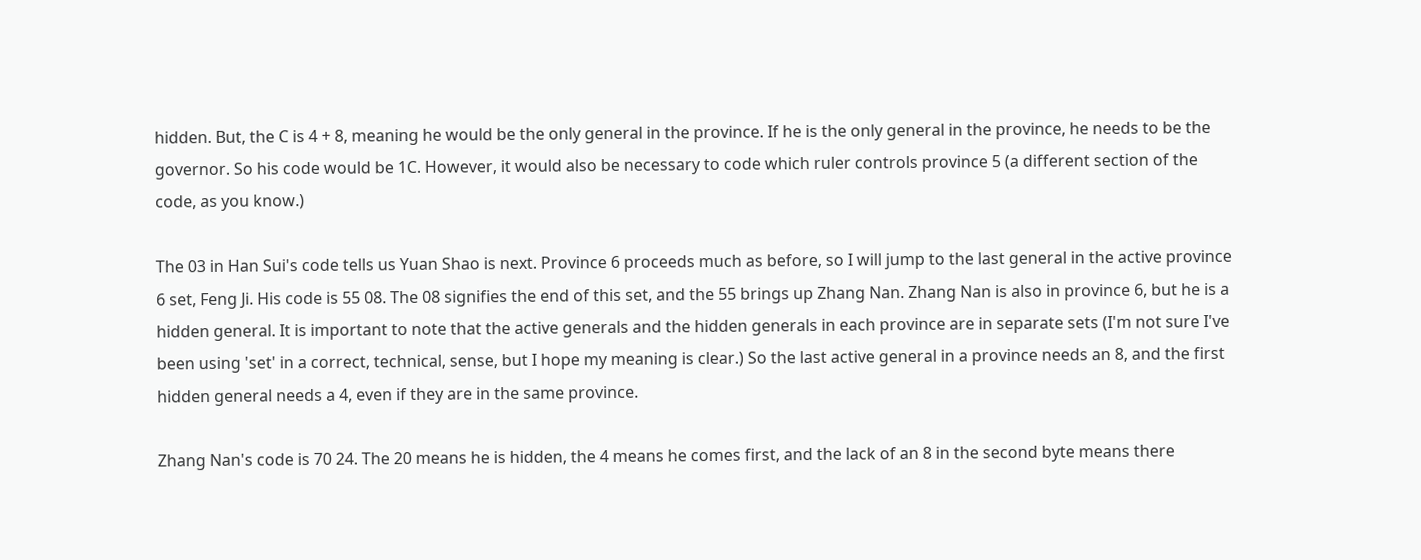hidden. But, the C is 4 + 8, meaning he would be the only general in the province. If he is the only general in the province, he needs to be the governor. So his code would be 1C. However, it would also be necessary to code which ruler controls province 5 (a different section of the code, as you know.)

The 03 in Han Sui's code tells us Yuan Shao is next. Province 6 proceeds much as before, so I will jump to the last general in the active province 6 set, Feng Ji. His code is 55 08. The 08 signifies the end of this set, and the 55 brings up Zhang Nan. Zhang Nan is also in province 6, but he is a hidden general. It is important to note that the active generals and the hidden generals in each province are in separate sets (I'm not sure I've been using 'set' in a correct, technical, sense, but I hope my meaning is clear.) So the last active general in a province needs an 8, and the first hidden general needs a 4, even if they are in the same province.

Zhang Nan's code is 70 24. The 20 means he is hidden, the 4 means he comes first, and the lack of an 8 in the second byte means there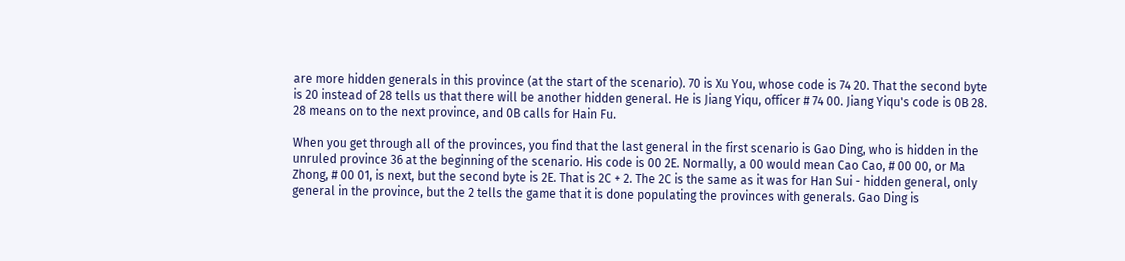are more hidden generals in this province (at the start of the scenario). 70 is Xu You, whose code is 74 20. That the second byte is 20 instead of 28 tells us that there will be another hidden general. He is Jiang Yiqu, officer # 74 00. Jiang Yiqu's code is 0B 28. 28 means on to the next province, and 0B calls for Hain Fu.

When you get through all of the provinces, you find that the last general in the first scenario is Gao Ding, who is hidden in the unruled province 36 at the beginning of the scenario. His code is 00 2E. Normally, a 00 would mean Cao Cao, # 00 00, or Ma Zhong, # 00 01, is next, but the second byte is 2E. That is 2C + 2. The 2C is the same as it was for Han Sui - hidden general, only general in the province, but the 2 tells the game that it is done populating the provinces with generals. Gao Ding is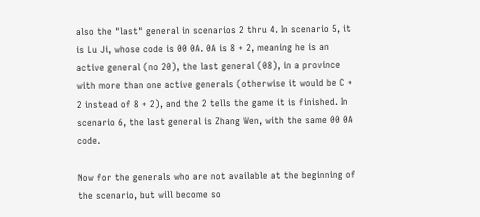also the "last" general in scenarios 2 thru 4. In scenario 5, it is Lu Ji, whose code is 00 0A. 0A is 8 + 2, meaning he is an active general (no 20), the last general (08), in a province with more than one active generals (otherwise it would be C + 2 instead of 8 + 2), and the 2 tells the game it is finished. In scenario 6, the last general is Zhang Wen, with the same 00 0A code.

Now for the generals who are not available at the beginning of the scenario, but will become so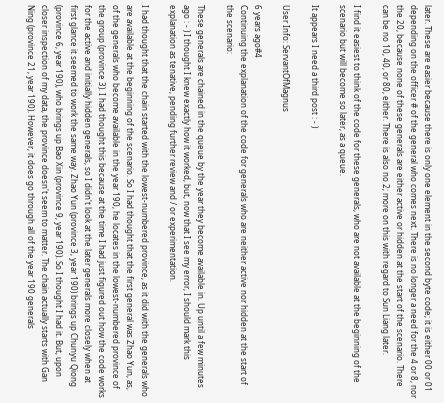later. These are easier because there is only one element in the second byte code; it is either 00 or 01 depending on the officer # of the general who comes next. There is no longer a need for the 4 or 8, nor the 20, because none of these generals are either active or hidden at the start of the scenario. There can be no 10, 40, or 80, either. There is also no 2; more on this with regard to Sun Liang later.

I find it easiest to think of the code for these generals, who are not available at the beginning of the scenario but will become so later, as a queue.

It appears I need a third post : - )

User Info: ServantOfMagnus

6 years ago#4
Continuing the explanation of the code for generals who are neither active nor hidden at the start of the scenario:

These generals are chained in the queue by the year they become available in. Up until a few minutes ago : - ) I thought I knew exactly how it worked, but, now that I see my error, I should mark this explanation as tenative, pending further review and / or experimentation.

I had thought that the chain started with the lowest-numbered province, as it did with the generals who are available at the beginning of the scenario. So I had thought that the first general was Zhao Yun, as, of the generals who become available in the year 190, he locates in the lowest-numbered province of the group (province 3). I had thought this because at the time I had just figured out how the code works for the active and initially hidden generals, so I didn't look at the later generals more closely when at first glance it seemed to work the same way. Zhao Yun (province 3, year 190) brings up Chunyu Qiong (province 6, year 190), who brings up Bao Xin (province 9, year 190). So I thought I had it. But, upon closer inspection of my data, the province doesn't seem to matter. The chain actually starts with Gan Ning (province 21, year 190). However, it does go through all of the year 190 generals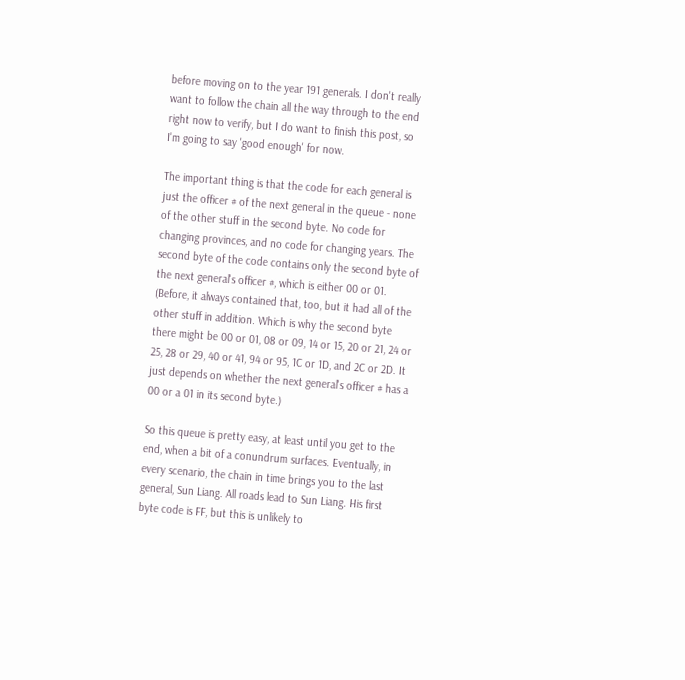before moving on to the year 191 generals. I don't really want to follow the chain all the way through to the end right now to verify, but I do want to finish this post, so I'm going to say 'good enough' for now.

The important thing is that the code for each general is just the officer # of the next general in the queue - none of the other stuff in the second byte. No code for changing provinces, and no code for changing years. The second byte of the code contains only the second byte of the next general's officer #, which is either 00 or 01. (Before, it always contained that, too, but it had all of the other stuff in addition. Which is why the second byte there might be 00 or 01, 08 or 09, 14 or 15, 20 or 21, 24 or 25, 28 or 29, 40 or 41, 94 or 95, 1C or 1D, and 2C or 2D. It just depends on whether the next general's officer # has a 00 or a 01 in its second byte.)

So this queue is pretty easy, at least until you get to the end, when a bit of a conundrum surfaces. Eventually, in every scenario, the chain in time brings you to the last general, Sun Liang. All roads lead to Sun Liang. His first byte code is FF, but this is unlikely to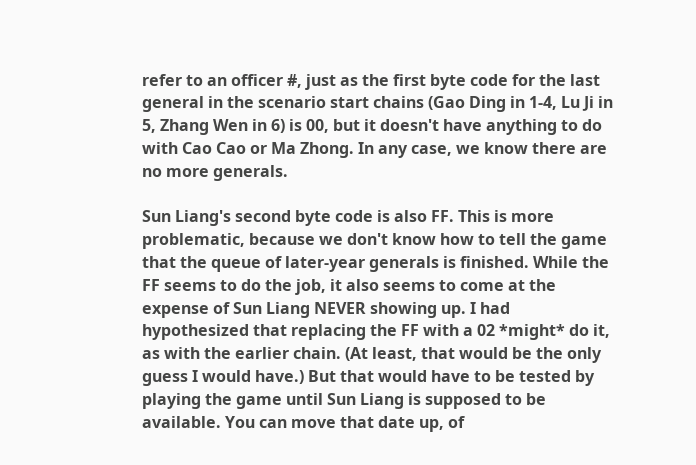refer to an officer #, just as the first byte code for the last general in the scenario start chains (Gao Ding in 1-4, Lu Ji in 5, Zhang Wen in 6) is 00, but it doesn't have anything to do with Cao Cao or Ma Zhong. In any case, we know there are no more generals.

Sun Liang's second byte code is also FF. This is more problematic, because we don't know how to tell the game that the queue of later-year generals is finished. While the FF seems to do the job, it also seems to come at the expense of Sun Liang NEVER showing up. I had hypothesized that replacing the FF with a 02 *might* do it, as with the earlier chain. (At least, that would be the only guess I would have.) But that would have to be tested by playing the game until Sun Liang is supposed to be available. You can move that date up, of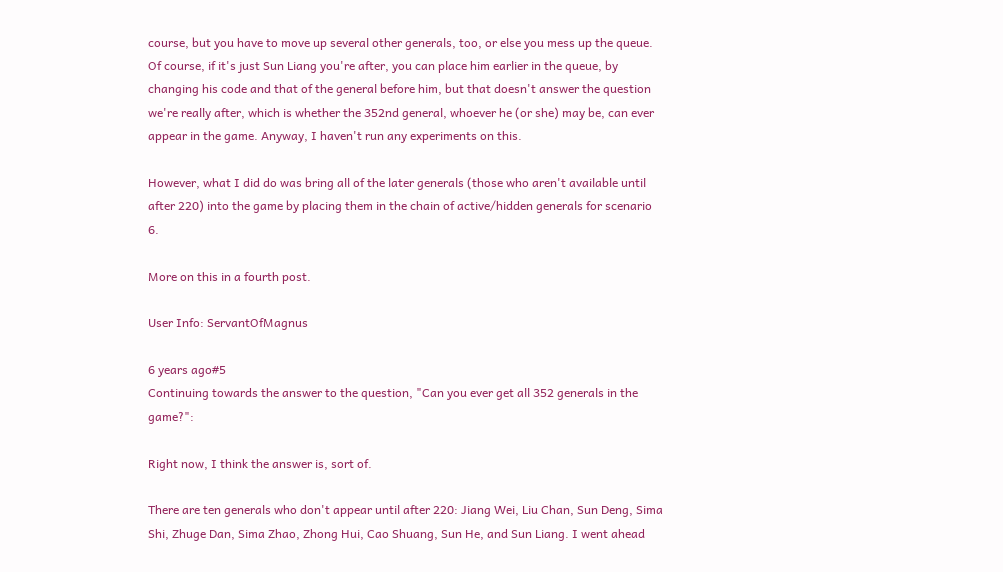course, but you have to move up several other generals, too, or else you mess up the queue. Of course, if it's just Sun Liang you're after, you can place him earlier in the queue, by changing his code and that of the general before him, but that doesn't answer the question we're really after, which is whether the 352nd general, whoever he (or she) may be, can ever appear in the game. Anyway, I haven't run any experiments on this.

However, what I did do was bring all of the later generals (those who aren't available until after 220) into the game by placing them in the chain of active/hidden generals for scenario 6.

More on this in a fourth post.

User Info: ServantOfMagnus

6 years ago#5
Continuing towards the answer to the question, "Can you ever get all 352 generals in the game?":

Right now, I think the answer is, sort of.

There are ten generals who don't appear until after 220: Jiang Wei, Liu Chan, Sun Deng, Sima Shi, Zhuge Dan, Sima Zhao, Zhong Hui, Cao Shuang, Sun He, and Sun Liang. I went ahead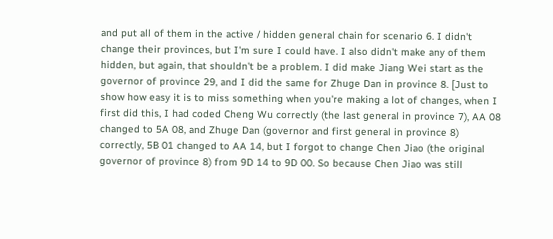and put all of them in the active / hidden general chain for scenario 6. I didn't change their provinces, but I'm sure I could have. I also didn't make any of them hidden, but again, that shouldn't be a problem. I did make Jiang Wei start as the governor of province 29, and I did the same for Zhuge Dan in province 8. [Just to show how easy it is to miss something when you're making a lot of changes, when I first did this, I had coded Cheng Wu correctly (the last general in province 7), AA 08 changed to 5A 08, and Zhuge Dan (governor and first general in province 8) correctly, 5B 01 changed to AA 14, but I forgot to change Chen Jiao (the original governor of province 8) from 9D 14 to 9D 00. So because Chen Jiao was still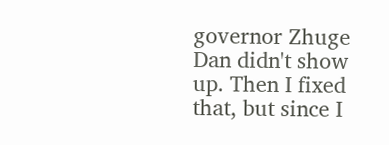governor Zhuge Dan didn't show up. Then I fixed that, but since I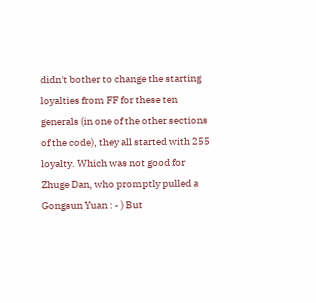didn't bother to change the starting loyalties from FF for these ten generals (in one of the other sections of the code), they all started with 255 loyalty. Which was not good for Zhuge Dan, who promptly pulled a Gongsun Yuan : - ) But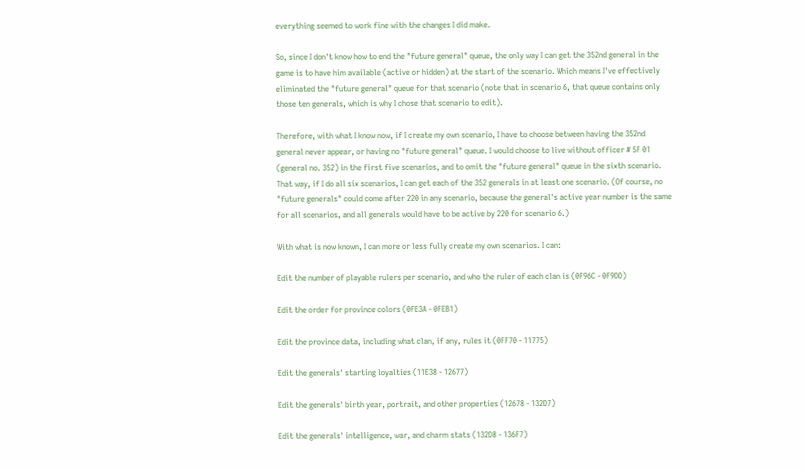everything seemed to work fine with the changes I did make.

So, since I don't know how to end the "future general" queue, the only way I can get the 352nd general in the game is to have him available (active or hidden) at the start of the scenario. Which means I've effectively eliminated the "future general" queue for that scenario (note that in scenario 6, that queue contains only those ten generals, which is why I chose that scenario to edit).

Therefore, with what I know now, if I create my own scenario, I have to choose between having the 352nd general never appear, or having no "future general" queue. I would choose to live without officer # 5F 01 (general no. 352) in the first five scenarios, and to omit the "future general" queue in the sixth scenario. That way, if I do all six scenarios, I can get each of the 352 generals in at least one scenario. (Of course, no "future generals" could come after 220 in any scenario, because the general's active year number is the same for all scenarios, and all generals would have to be active by 220 for scenario 6.)

With what is now known, I can more or less fully create my own scenarios. I can:

Edit the number of playable rulers per scenario, and who the ruler of each clan is (0F96C - 0F9DD)

Edit the order for province colors (0FE3A - 0FEB1)

Edit the province data, including what clan, if any, rules it (0FF70 - 11775)

Edit the generals' starting loyalties (11E38 - 12677)

Edit the generals' birth year, portrait, and other properties (12678 - 132D7)

Edit the generals' intelligence, war, and charm stats (132D8 - 136F7)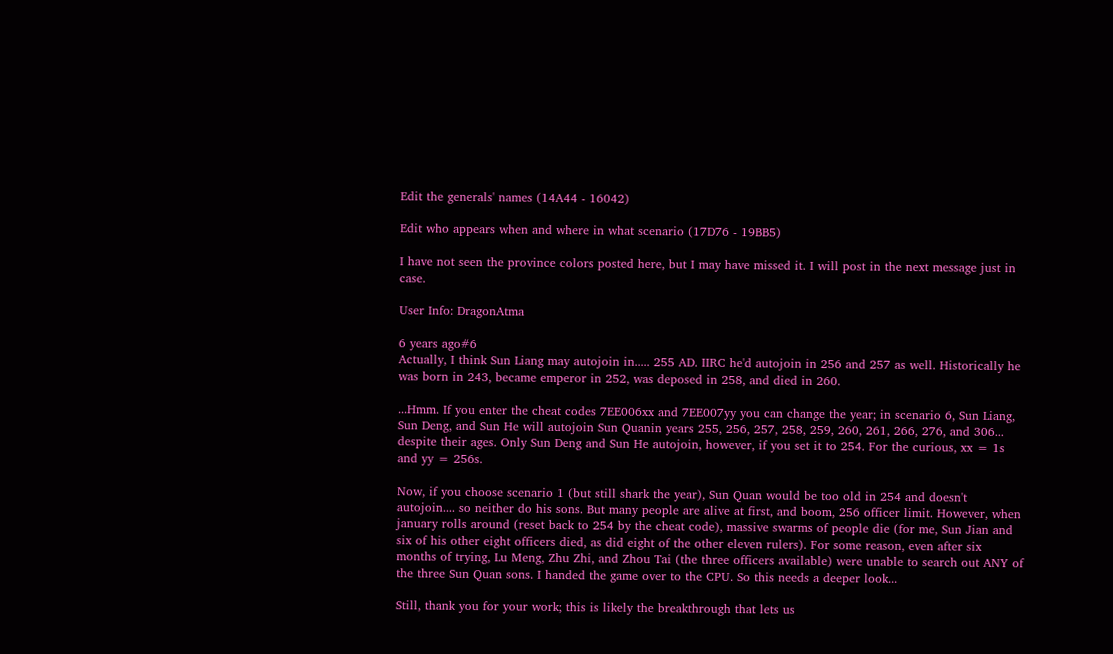Edit the generals' names (14A44 - 16042)

Edit who appears when and where in what scenario (17D76 - 19BB5)

I have not seen the province colors posted here, but I may have missed it. I will post in the next message just in case.

User Info: DragonAtma

6 years ago#6
Actually, I think Sun Liang may autojoin in..... 255 AD. IIRC he'd autojoin in 256 and 257 as well. Historically he was born in 243, became emperor in 252, was deposed in 258, and died in 260.

...Hmm. If you enter the cheat codes 7EE006xx and 7EE007yy you can change the year; in scenario 6, Sun Liang, Sun Deng, and Sun He will autojoin Sun Quanin years 255, 256, 257, 258, 259, 260, 261, 266, 276, and 306... despite their ages. Only Sun Deng and Sun He autojoin, however, if you set it to 254. For the curious, xx = 1s and yy = 256s.

Now, if you choose scenario 1 (but still shark the year), Sun Quan would be too old in 254 and doesn't autojoin.... so neither do his sons. But many people are alive at first, and boom, 256 officer limit. However, when january rolls around (reset back to 254 by the cheat code), massive swarms of people die (for me, Sun Jian and six of his other eight officers died, as did eight of the other eleven rulers). For some reason, even after six months of trying, Lu Meng, Zhu Zhi, and Zhou Tai (the three officers available) were unable to search out ANY of the three Sun Quan sons. I handed the game over to the CPU. So this needs a deeper look...

Still, thank you for your work; this is likely the breakthrough that lets us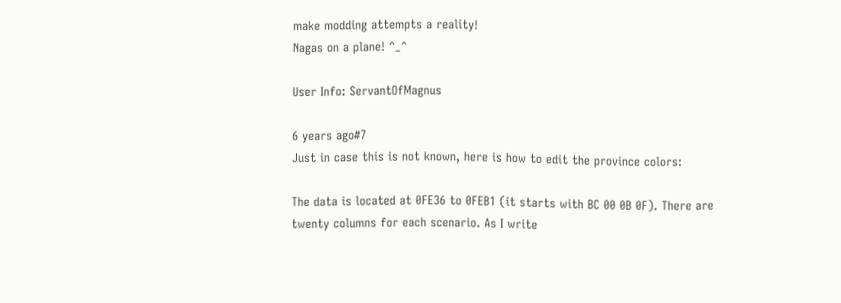make modding attempts a reality!
Nagas on a plane! ^_^

User Info: ServantOfMagnus

6 years ago#7
Just in case this is not known, here is how to edit the province colors:

The data is located at 0FE36 to 0FEB1 (it starts with BC 00 0B 0F). There are twenty columns for each scenario. As I write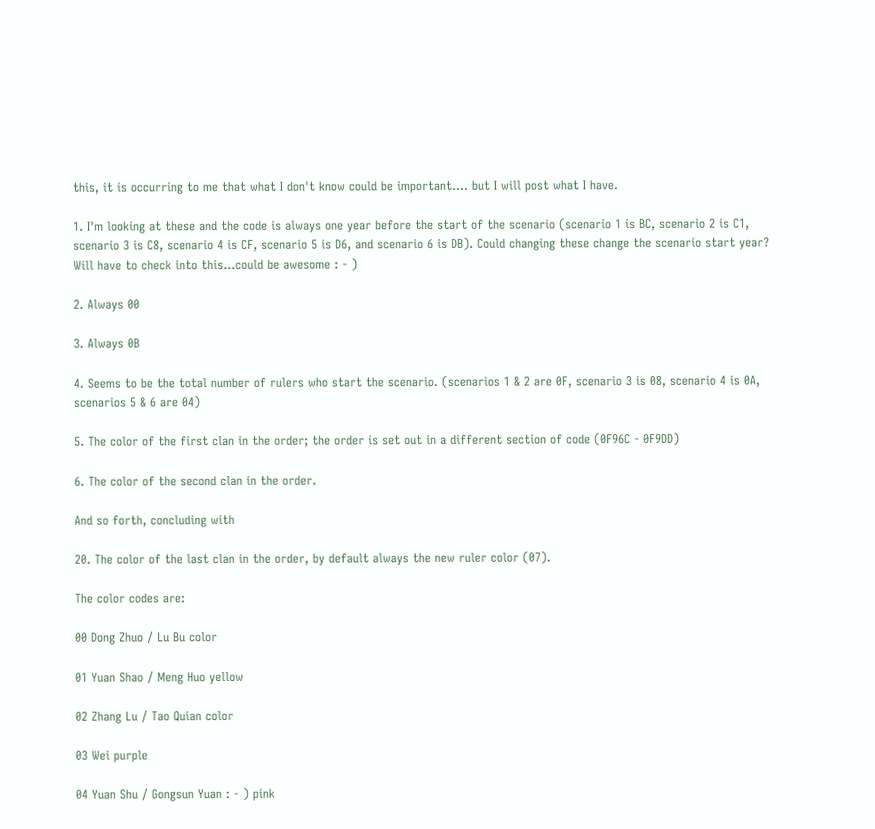this, it is occurring to me that what I don't know could be important.... but I will post what I have.

1. I'm looking at these and the code is always one year before the start of the scenario (scenario 1 is BC, scenario 2 is C1, scenario 3 is C8, scenario 4 is CF, scenario 5 is D6, and scenario 6 is DB). Could changing these change the scenario start year? Will have to check into this...could be awesome : - )

2. Always 00

3. Always 0B

4. Seems to be the total number of rulers who start the scenario. (scenarios 1 & 2 are 0F, scenario 3 is 08, scenario 4 is 0A, scenarios 5 & 6 are 04)

5. The color of the first clan in the order; the order is set out in a different section of code (0F96C - 0F9DD)

6. The color of the second clan in the order.

And so forth, concluding with

20. The color of the last clan in the order, by default always the new ruler color (07).

The color codes are:

00 Dong Zhuo / Lu Bu color

01 Yuan Shao / Meng Huo yellow

02 Zhang Lu / Tao Quian color

03 Wei purple

04 Yuan Shu / Gongsun Yuan : - ) pink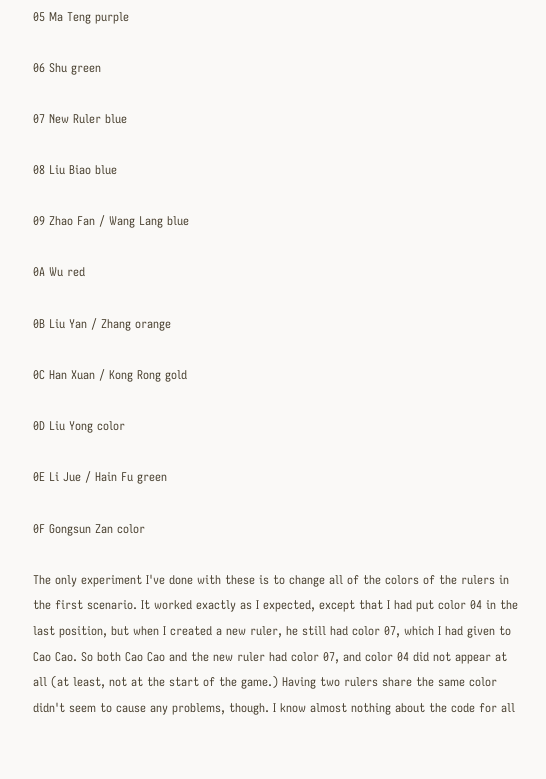05 Ma Teng purple

06 Shu green

07 New Ruler blue

08 Liu Biao blue

09 Zhao Fan / Wang Lang blue

0A Wu red

0B Liu Yan / Zhang orange

0C Han Xuan / Kong Rong gold

0D Liu Yong color

0E Li Jue / Hain Fu green

0F Gongsun Zan color

The only experiment I've done with these is to change all of the colors of the rulers in the first scenario. It worked exactly as I expected, except that I had put color 04 in the last position, but when I created a new ruler, he still had color 07, which I had given to Cao Cao. So both Cao Cao and the new ruler had color 07, and color 04 did not appear at all (at least, not at the start of the game.) Having two rulers share the same color didn't seem to cause any problems, though. I know almost nothing about the code for all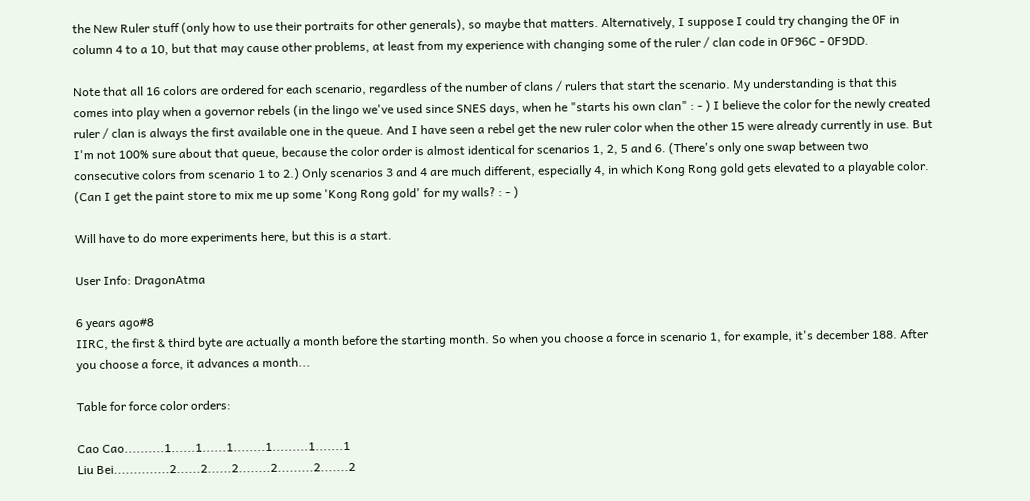the New Ruler stuff (only how to use their portraits for other generals), so maybe that matters. Alternatively, I suppose I could try changing the 0F in column 4 to a 10, but that may cause other problems, at least from my experience with changing some of the ruler / clan code in 0F96C - 0F9DD.

Note that all 16 colors are ordered for each scenario, regardless of the number of clans / rulers that start the scenario. My understanding is that this comes into play when a governor rebels (in the lingo we've used since SNES days, when he "starts his own clan" : - ) I believe the color for the newly created ruler / clan is always the first available one in the queue. And I have seen a rebel get the new ruler color when the other 15 were already currently in use. But I'm not 100% sure about that queue, because the color order is almost identical for scenarios 1, 2, 5 and 6. (There's only one swap between two consecutive colors from scenario 1 to 2.) Only scenarios 3 and 4 are much different, especially 4, in which Kong Rong gold gets elevated to a playable color. (Can I get the paint store to mix me up some 'Kong Rong gold' for my walls? : - )

Will have to do more experiments here, but this is a start.

User Info: DragonAtma

6 years ago#8
IIRC, the first & third byte are actually a month before the starting month. So when you choose a force in scenario 1, for example, it's december 188. After you choose a force, it advances a month...

Table for force color orders:

Cao Cao..........1......1......1........1.........1.......1
Liu Bei..............2......2......2........2.........2.......2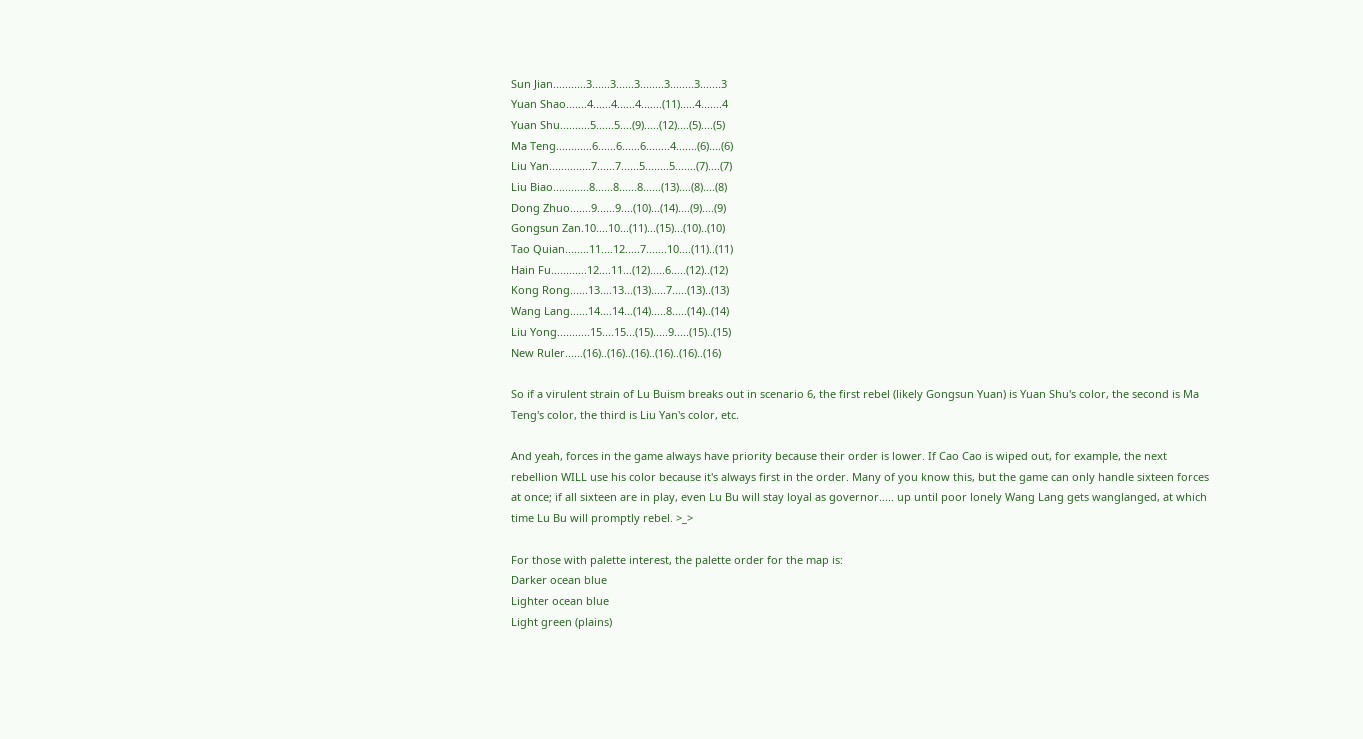Sun Jian...........3......3......3........3........3.......3
Yuan Shao.......4......4......4.......(11).....4.......4
Yuan Shu..........5......5....(9).....(12)....(5)....(5)
Ma Teng............6......6......6........4.......(6)....(6)
Liu Yan..............7......7......5........5.......(7)....(7)
Liu Biao............8......8......8......(13)....(8)....(8)
Dong Zhuo.......9......9....(10)...(14)....(9)....(9)
Gongsun Zan.10....10...(11)...(15)...(10)..(10)
Tao Quian........11....12.....7.......10....(11)..(11)
Hain Fu............12....11...(12).....6.....(12)..(12)
Kong Rong......13....13...(13).....7.....(13)..(13)
Wang Lang......14....14...(14).....8.....(14)..(14)
Liu Yong...........15....15...(15).....9.....(15)..(15)
New Ruler......(16)..(16)..(16)..(16)..(16)..(16)

So if a virulent strain of Lu Buism breaks out in scenario 6, the first rebel (likely Gongsun Yuan) is Yuan Shu's color, the second is Ma Teng's color, the third is Liu Yan's color, etc.

And yeah, forces in the game always have priority because their order is lower. If Cao Cao is wiped out, for example, the next rebellion WILL use his color because it's always first in the order. Many of you know this, but the game can only handle sixteen forces at once; if all sixteen are in play, even Lu Bu will stay loyal as governor..... up until poor lonely Wang Lang gets wanglanged, at which time Lu Bu will promptly rebel. >_>

For those with palette interest, the palette order for the map is:
Darker ocean blue
Lighter ocean blue
Light green (plains)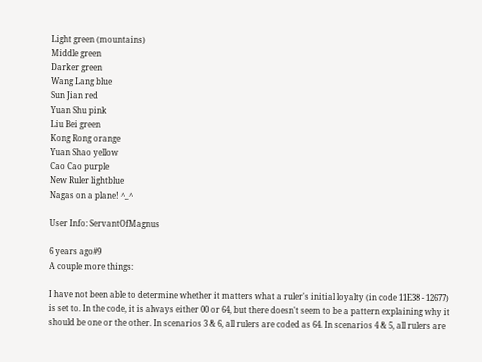Light green (mountains)
Middle green
Darker green
Wang Lang blue
Sun Jian red
Yuan Shu pink
Liu Bei green
Kong Rong orange
Yuan Shao yellow
Cao Cao purple
New Ruler lightblue
Nagas on a plane! ^_^

User Info: ServantOfMagnus

6 years ago#9
A couple more things:

I have not been able to determine whether it matters what a ruler's initial loyalty (in code 11E38 - 12677) is set to. In the code, it is always either 00 or 64, but there doesn't seem to be a pattern explaining why it should be one or the other. In scenarios 3 & 6, all rulers are coded as 64. In scenarios 4 & 5, all rulers are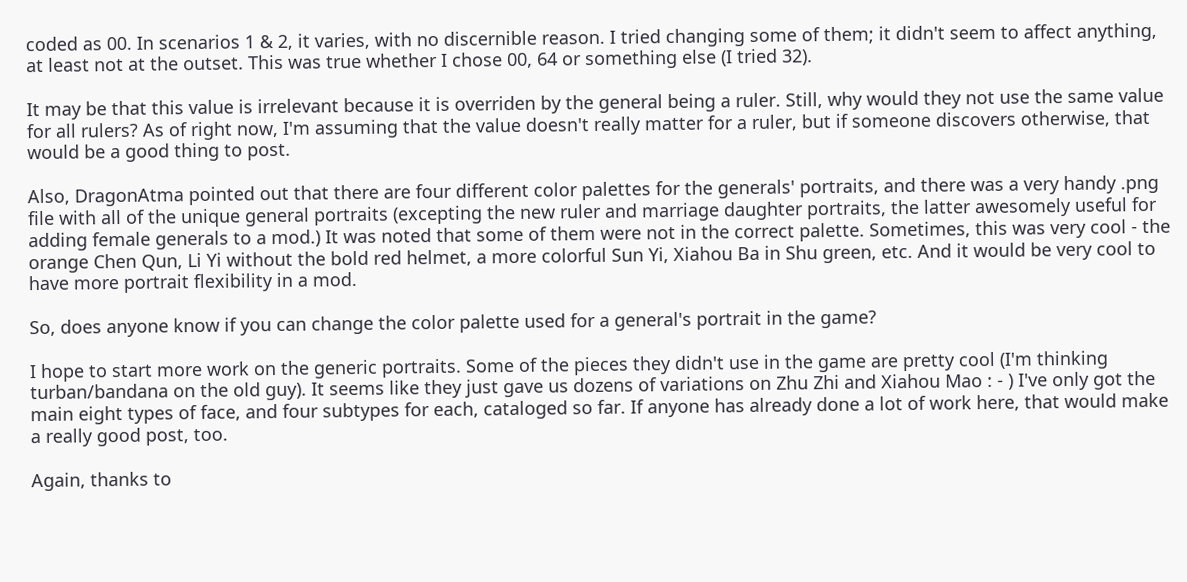coded as 00. In scenarios 1 & 2, it varies, with no discernible reason. I tried changing some of them; it didn't seem to affect anything, at least not at the outset. This was true whether I chose 00, 64 or something else (I tried 32).

It may be that this value is irrelevant because it is overriden by the general being a ruler. Still, why would they not use the same value for all rulers? As of right now, I'm assuming that the value doesn't really matter for a ruler, but if someone discovers otherwise, that would be a good thing to post.

Also, DragonAtma pointed out that there are four different color palettes for the generals' portraits, and there was a very handy .png file with all of the unique general portraits (excepting the new ruler and marriage daughter portraits, the latter awesomely useful for adding female generals to a mod.) It was noted that some of them were not in the correct palette. Sometimes, this was very cool - the orange Chen Qun, Li Yi without the bold red helmet, a more colorful Sun Yi, Xiahou Ba in Shu green, etc. And it would be very cool to have more portrait flexibility in a mod.

So, does anyone know if you can change the color palette used for a general's portrait in the game?

I hope to start more work on the generic portraits. Some of the pieces they didn't use in the game are pretty cool (I'm thinking turban/bandana on the old guy). It seems like they just gave us dozens of variations on Zhu Zhi and Xiahou Mao : - ) I've only got the main eight types of face, and four subtypes for each, cataloged so far. If anyone has already done a lot of work here, that would make a really good post, too.

Again, thanks to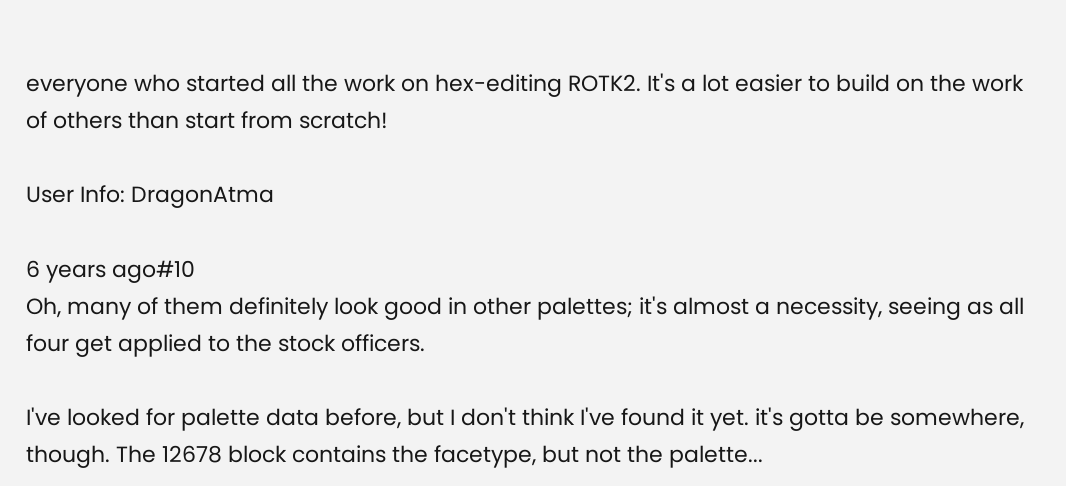everyone who started all the work on hex-editing ROTK2. It's a lot easier to build on the work of others than start from scratch!

User Info: DragonAtma

6 years ago#10
Oh, many of them definitely look good in other palettes; it's almost a necessity, seeing as all four get applied to the stock officers.

I've looked for palette data before, but I don't think I've found it yet. it's gotta be somewhere, though. The 12678 block contains the facetype, but not the palette...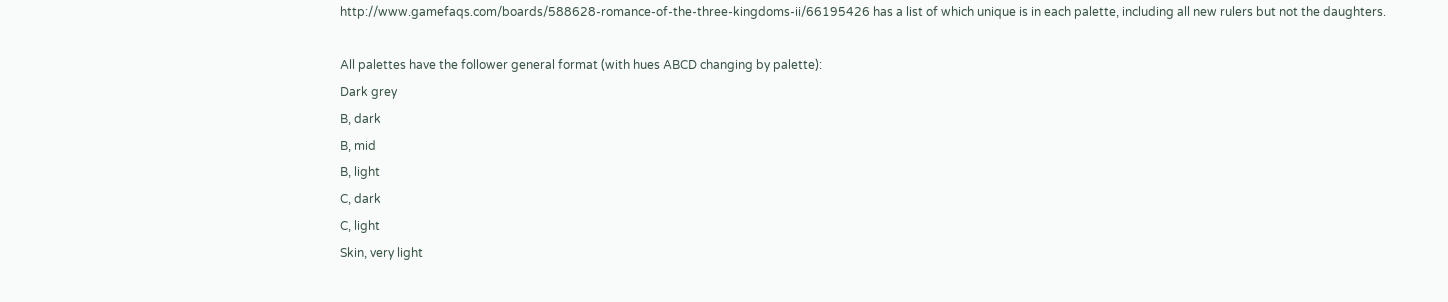http://www.gamefaqs.com/boards/588628-romance-of-the-three-kingdoms-ii/66195426 has a list of which unique is in each palette, including all new rulers but not the daughters.

All palettes have the follower general format (with hues ABCD changing by palette):
Dark grey
B, dark
B, mid
B, light
C, dark
C, light
Skin, very light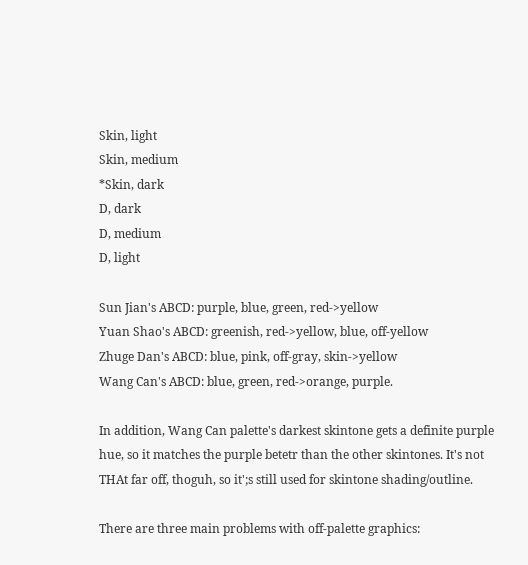Skin, light
Skin, medium
*Skin, dark
D, dark
D, medium
D, light

Sun Jian's ABCD: purple, blue, green, red->yellow
Yuan Shao's ABCD: greenish, red->yellow, blue, off-yellow
Zhuge Dan's ABCD: blue, pink, off-gray, skin->yellow
Wang Can's ABCD: blue, green, red->orange, purple.

In addition, Wang Can palette's darkest skintone gets a definite purple hue, so it matches the purple betetr than the other skintones. It's not THAt far off, thoguh, so it';s still used for skintone shading/outline.

There are three main problems with off-palette graphics: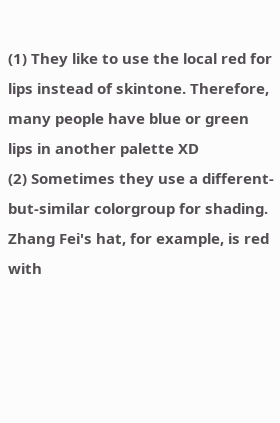(1) They like to use the local red for lips instead of skintone. Therefore, many people have blue or green lips in another palette XD
(2) Sometimes they use a different-but-similar colorgroup for shading. Zhang Fei's hat, for example, is red with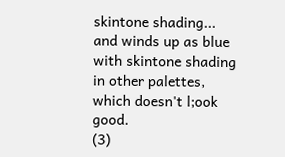skintone shading... and winds up as blue with skintone shading in other palettes, which doesn't l;ook good.
(3)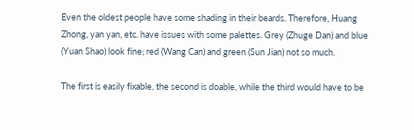Even the oldest people have some shading in their beards. Therefore, Huang Zhong, yan yan, etc. have issues with some palettes. Grey (Zhuge Dan) and blue (Yuan Shao) look fine; red (Wang Can) and green (Sun Jian) not so much.

The first is easily fixable, the second is doable, while the third would have to be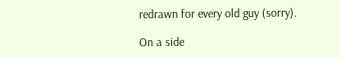redrawn for every old guy (sorry).

On a side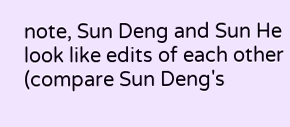note, Sun Deng and Sun He look like edits of each other (compare Sun Deng's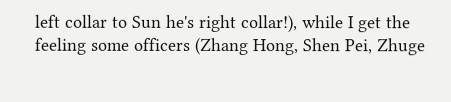left collar to Sun he's right collar!), while I get the feeling some officers (Zhang Hong, Shen Pei, Zhuge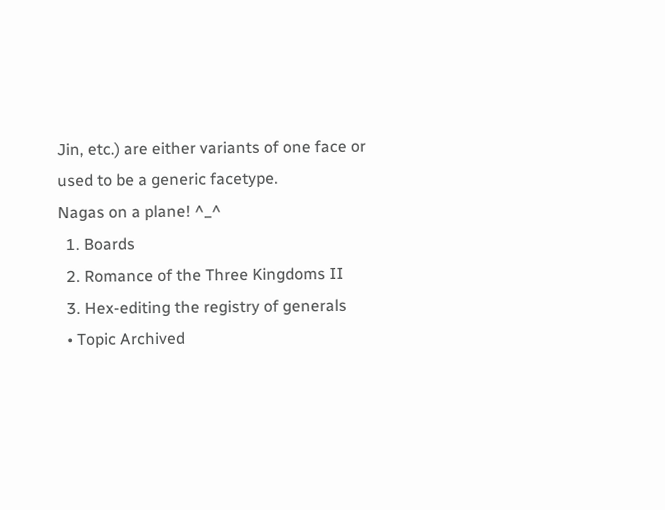Jin, etc.) are either variants of one face or used to be a generic facetype.
Nagas on a plane! ^_^
  1. Boards
  2. Romance of the Three Kingdoms II
  3. Hex-editing the registry of generals
  • Topic Archived